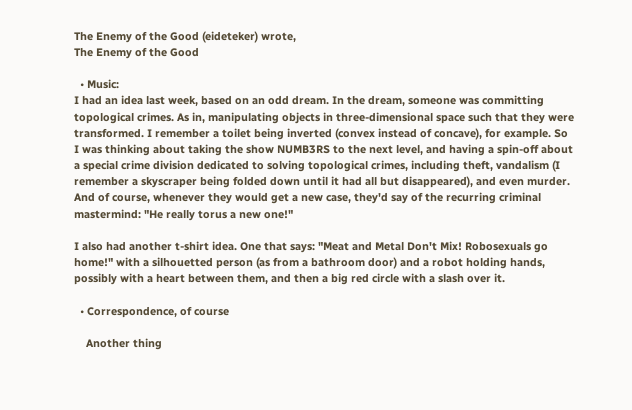The Enemy of the Good (eideteker) wrote,
The Enemy of the Good

  • Music:
I had an idea last week, based on an odd dream. In the dream, someone was committing topological crimes. As in, manipulating objects in three-dimensional space such that they were transformed. I remember a toilet being inverted (convex instead of concave), for example. So I was thinking about taking the show NUMB3RS to the next level, and having a spin-off about a special crime division dedicated to solving topological crimes, including theft, vandalism (I remember a skyscraper being folded down until it had all but disappeared), and even murder. And of course, whenever they would get a new case, they'd say of the recurring criminal mastermind: "He really torus a new one!"

I also had another t-shirt idea. One that says: "Meat and Metal Don't Mix! Robosexuals go home!" with a silhouetted person (as from a bathroom door) and a robot holding hands, possibly with a heart between them, and then a big red circle with a slash over it.

  • Correspondence, of course

    Another thing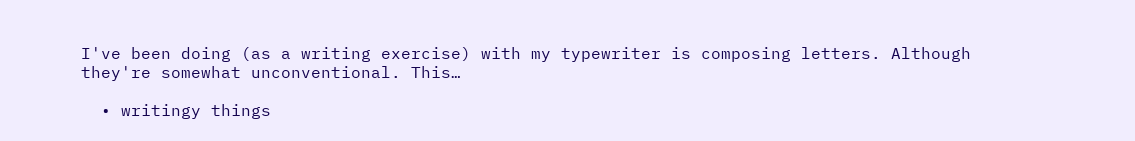I've been doing (as a writing exercise) with my typewriter is composing letters. Although they're somewhat unconventional. This…

  • writingy things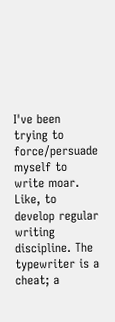I've been trying to force/persuade myself to write moar. Like, to develop regular writing discipline. The typewriter is a cheat; a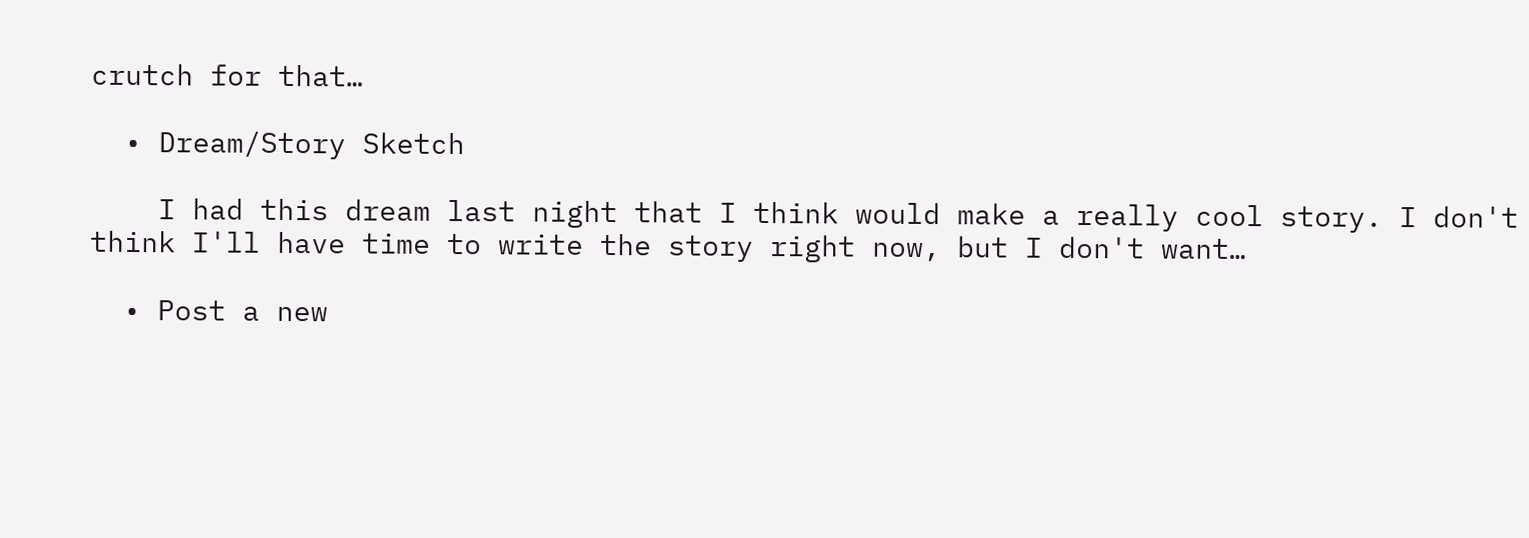crutch for that…

  • Dream/Story Sketch

    I had this dream last night that I think would make a really cool story. I don't think I'll have time to write the story right now, but I don't want…

  • Post a new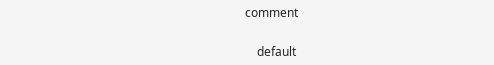comment


    default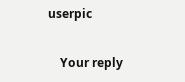userpic

    Your reply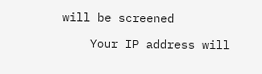will be screened

    Your IP address will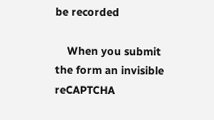be recorded

    When you submit the form an invisible reCAPTCHA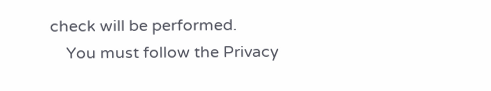check will be performed.
    You must follow the Privacy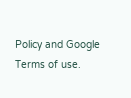Policy and Google Terms of use.